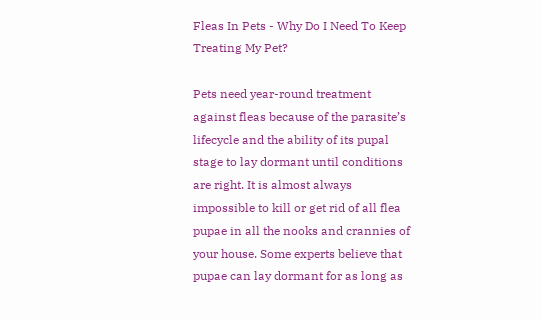Fleas In Pets - Why Do I Need To Keep Treating My Pet?

Pets need year-round treatment against fleas because of the parasite’s lifecycle and the ability of its pupal stage to lay dormant until conditions are right. It is almost always impossible to kill or get rid of all flea pupae in all the nooks and crannies of your house. Some experts believe that pupae can lay dormant for as long as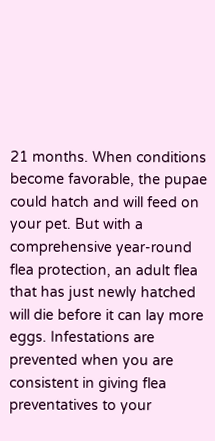21 months. When conditions become favorable, the pupae could hatch and will feed on your pet. But with a comprehensive year-round flea protection, an adult flea that has just newly hatched will die before it can lay more eggs. Infestations are prevented when you are consistent in giving flea preventatives to your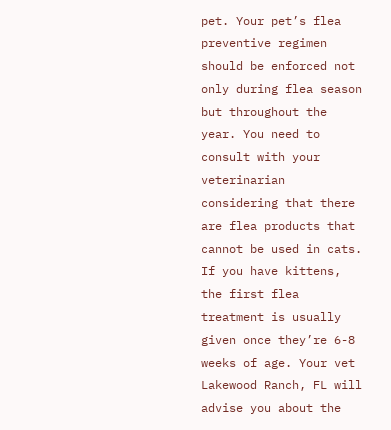pet. Your pet’s flea preventive regimen should be enforced not only during flea season but throughout the year. You need to consult with your veterinarian considering that there are flea products that cannot be used in cats. If you have kittens, the first flea treatment is usually given once they’re 6-8 weeks of age. Your vet Lakewood Ranch, FL will advise you about the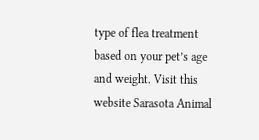type of flea treatment based on your pet’s age and weight. Visit this website Sarasota Animal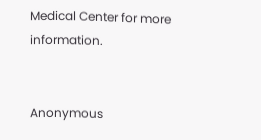Medical Center for more information.


Anonymous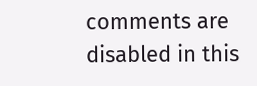comments are disabled in this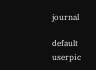journal

default userpic